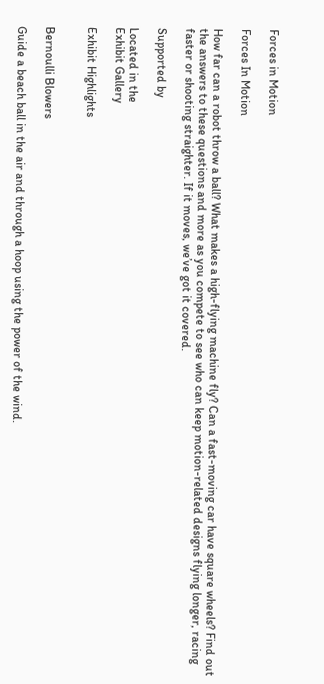Forces in Motion

Forces In Motion

How far can a robot throw a ball? What makes a high-flying machine fly? Can a fast-moving car have square wheels? Find out the answers to these questions and more as you compete to see who can keep motion-related designs flying longer, racing faster or shooting straighter. If it moves, we’ve got it covered.

Supported by

Located in the
Exhibit Gallery

Exhibit Highlights


Bernoulli Blowers

Guide a beach ball in the air and through a hoop using the power of the wind.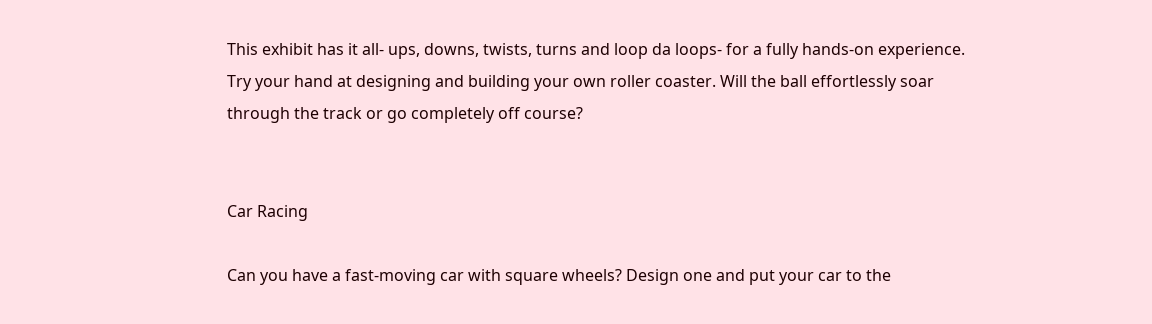This exhibit has it all- ups, downs, twists, turns and loop da loops- for a fully hands-on experience. Try your hand at designing and building your own roller coaster. Will the ball effortlessly soar through the track or go completely off course?


Car Racing

Can you have a fast-moving car with square wheels? Design one and put your car to the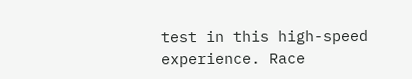test in this high-speed experience. Race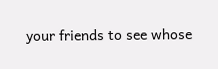your friends to see whose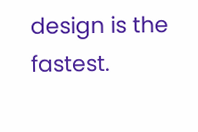design is the fastest.